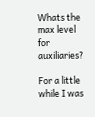Whats the max level for auxiliaries?

For a little while I was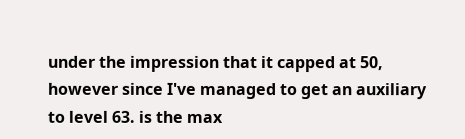under the impression that it capped at 50, however since I've managed to get an auxiliary to level 63. is the max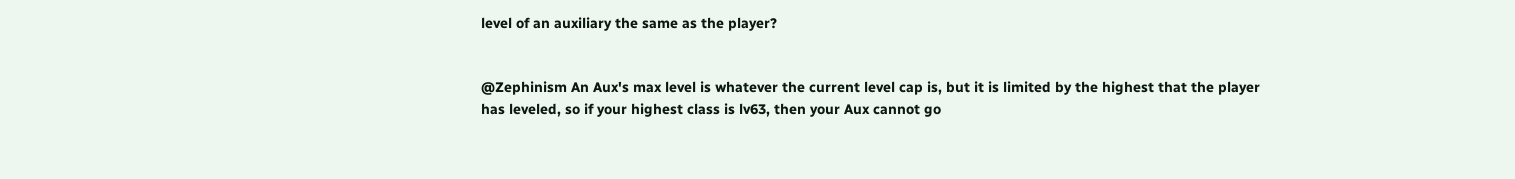level of an auxiliary the same as the player?


@Zephinism An Aux's max level is whatever the current level cap is, but it is limited by the highest that the player has leveled, so if your highest class is lv63, then your Aux cannot go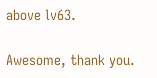above lv63.

Awesome, thank you.